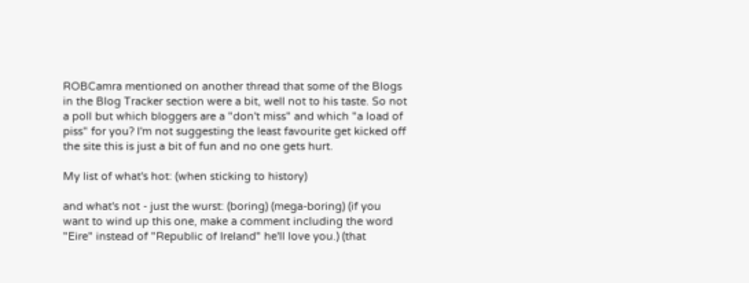ROBCamra mentioned on another thread that some of the Blogs in the Blog Tracker section were a bit, well not to his taste. So not a poll but which bloggers are a "don't miss" and which "a load of piss" for you? I'm not suggesting the least favourite get kicked off the site this is just a bit of fun and no one gets hurt.

My list of what's hot: (when sticking to history)

and what's not - just the wurst: (boring) (mega-boring) (if you want to wind up this one, make a comment including the word "Eire" instead of "Republic of Ireland" he'll love you.) (that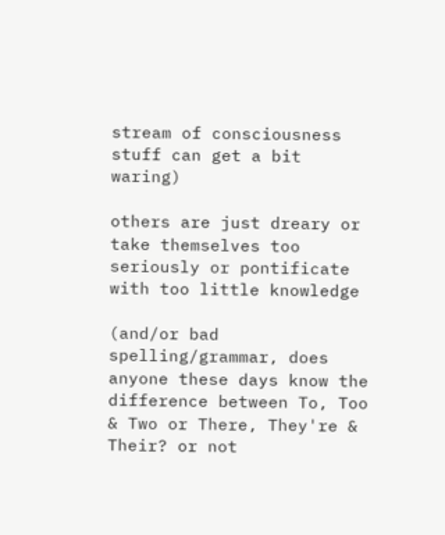stream of consciousness stuff can get a bit waring)

others are just dreary or take themselves too seriously or pontificate with too little knowledge

(and/or bad spelling/grammar, does anyone these days know the difference between To, Too & Two or There, They're & Their? or not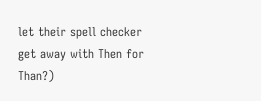let their spell checker get away with Then for Than?)